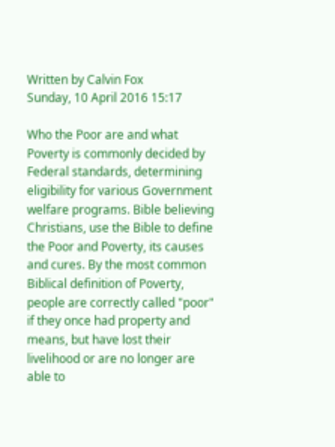Written by Calvin Fox
Sunday, 10 April 2016 15:17

Who the Poor are and what Poverty is commonly decided by Federal standards, determining eligibility for various Government welfare programs. Bible believing Christians, use the Bible to define the Poor and Poverty, its causes and cures. By the most common Biblical definition of Poverty, people are correctly called "poor" if they once had property and means, but have lost their livelihood or are no longer are able to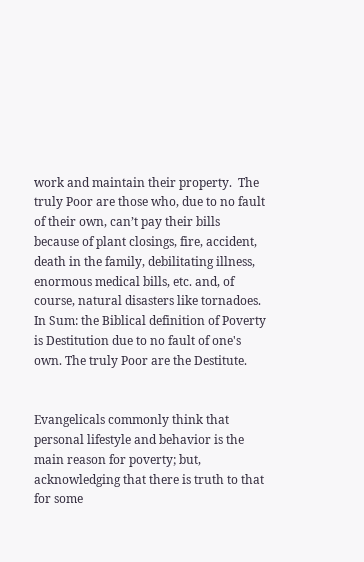work and maintain their property.  The truly Poor are those who, due to no fault of their own, can’t pay their bills because of plant closings, fire, accident, death in the family, debilitating illness, enormous medical bills, etc. and, of course, natural disasters like tornadoes. In Sum: the Biblical definition of Poverty is Destitution due to no fault of one's own. The truly Poor are the Destitute.


Evangelicals commonly think that personal lifestyle and behavior is the main reason for poverty; but, acknowledging that there is truth to that for some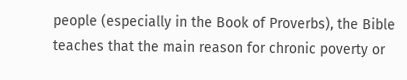people (especially in the Book of Proverbs), the Bible teaches that the main reason for chronic poverty or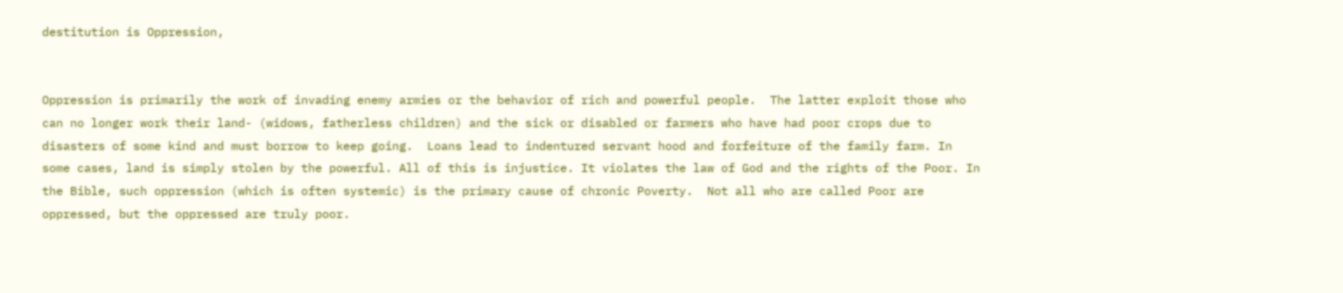destitution is Oppression,


Oppression is primarily the work of invading enemy armies or the behavior of rich and powerful people.  The latter exploit those who can no longer work their land- (widows, fatherless children) and the sick or disabled or farmers who have had poor crops due to disasters of some kind and must borrow to keep going.  Loans lead to indentured servant hood and forfeiture of the family farm. In some cases, land is simply stolen by the powerful. All of this is injustice. It violates the law of God and the rights of the Poor. In the Bible, such oppression (which is often systemic) is the primary cause of chronic Poverty.  Not all who are called Poor are oppressed, but the oppressed are truly poor.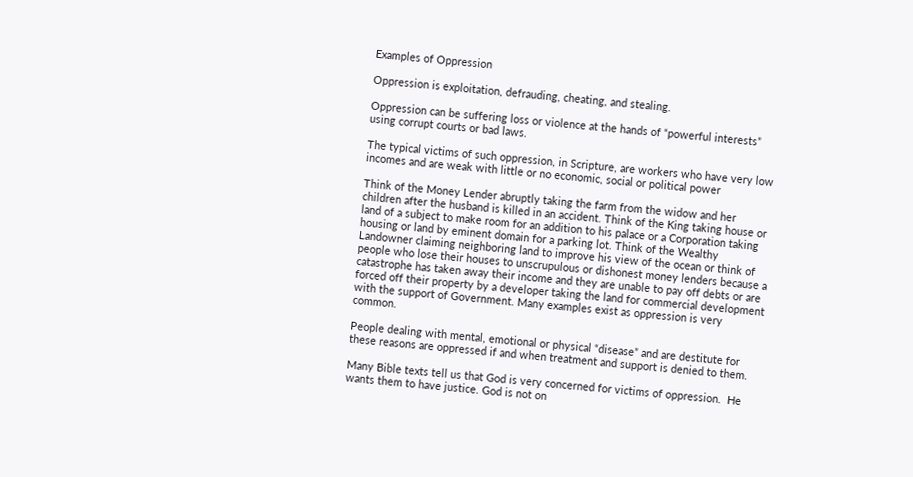Examples of Oppression

Oppression is exploitation, defrauding, cheating, and stealing.

Oppression can be suffering loss or violence at the hands of “powerful interests” using corrupt courts or bad laws.

The typical victims of such oppression, in Scripture, are workers who have very low incomes and are weak with little or no economic, social or political power

Think of the Money Lender abruptly taking the farm from the widow and her children after the husband is killed in an accident. Think of the King taking house or land of a subject to make room for an addition to his palace or a Corporation taking housing or land by eminent domain for a parking lot. Think of the Wealthy Landowner claiming neighboring land to improve his view of the ocean or think of people who lose their houses to unscrupulous or dishonest money lenders because a catastrophe has taken away their income and they are unable to pay off debts or are forced off their property by a developer taking the land for commercial development with the support of Government. Many examples exist as oppression is very common.

People dealing with mental, emotional or physical “disease” and are destitute for these reasons are oppressed if and when treatment and support is denied to them.

Many Bible texts tell us that God is very concerned for victims of oppression.  He wants them to have justice. God is not on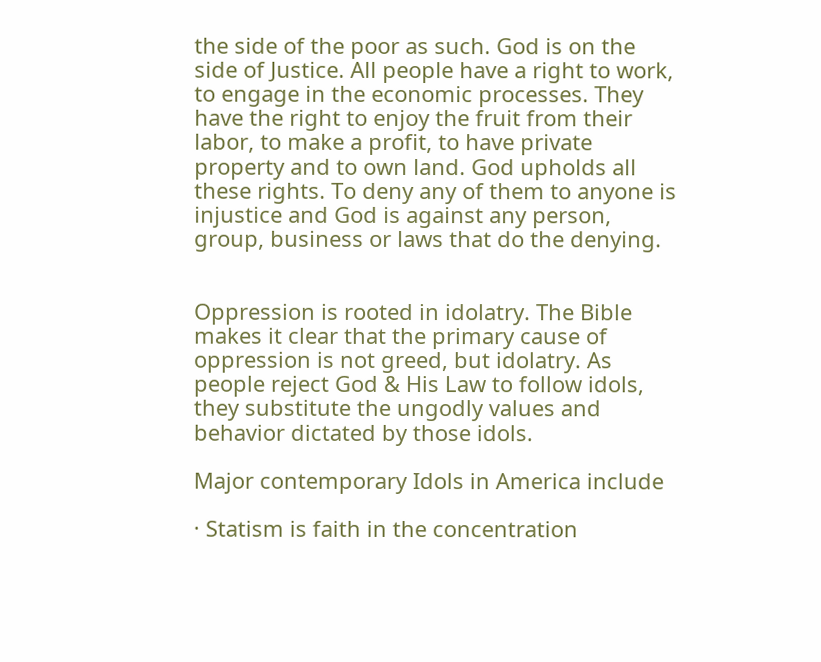the side of the poor as such. God is on the side of Justice. All people have a right to work, to engage in the economic processes. They have the right to enjoy the fruit from their labor, to make a profit, to have private property and to own land. God upholds all these rights. To deny any of them to anyone is injustice and God is against any person, group, business or laws that do the denying.


Oppression is rooted in idolatry. The Bible makes it clear that the primary cause of oppression is not greed, but idolatry. As people reject God & His Law to follow idols, they substitute the ungodly values and behavior dictated by those idols.

Major contemporary Idols in America include

· Statism is faith in the concentration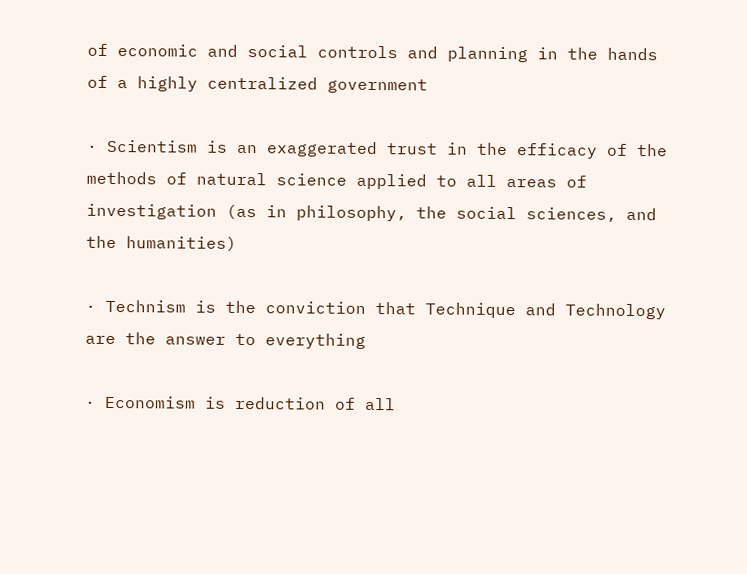of economic and social controls and planning in the hands of a highly centralized government

· Scientism is an exaggerated trust in the efficacy of the methods of natural science applied to all areas of investigation (as in philosophy, the social sciences, and the humanities)

· Technism is the conviction that Technique and Technology are the answer to everything

· Economism is reduction of all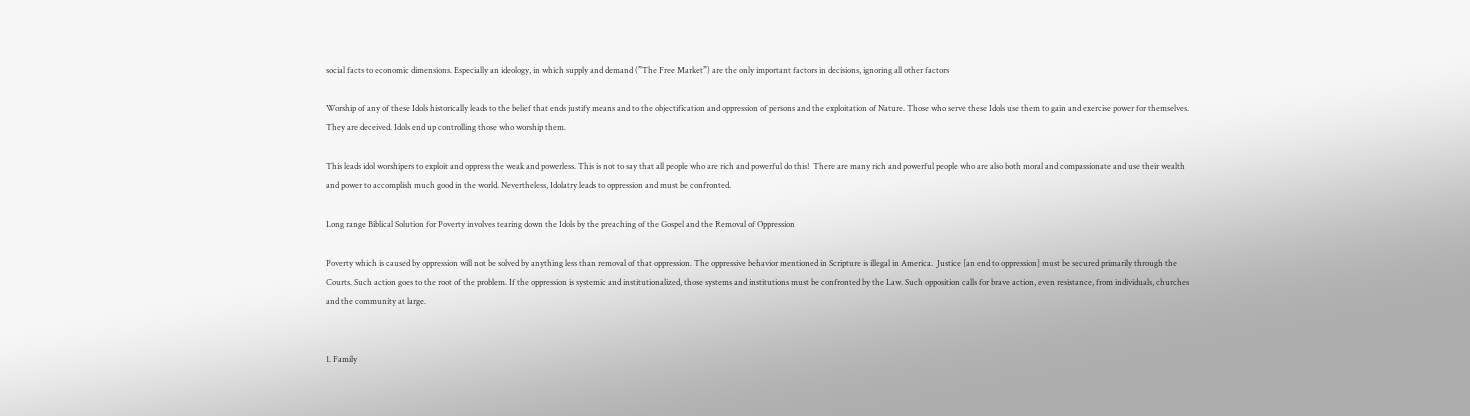social facts to economic dimensions. Especially an ideology, in which supply and demand (”The Free Market”) are the only important factors in decisions, ignoring all other factors

Worship of any of these Idols historically leads to the belief that ends justify means and to the objectification and oppression of persons and the exploitation of Nature. Those who serve these Idols use them to gain and exercise power for themselves. They are deceived. Idols end up controlling those who worship them.

This leads idol worshipers to exploit and oppress the weak and powerless. This is not to say that all people who are rich and powerful do this!  There are many rich and powerful people who are also both moral and compassionate and use their wealth and power to accomplish much good in the world. Nevertheless, Idolatry leads to oppression and must be confronted.

Long range Biblical Solution for Poverty involves tearing down the Idols by the preaching of the Gospel and the Removal of Oppression

Poverty which is caused by oppression will not be solved by anything less than removal of that oppression. The oppressive behavior mentioned in Scripture is illegal in America.  Justice [an end to oppression] must be secured primarily through the Courts. Such action goes to the root of the problem. If the oppression is systemic and institutionalized, those systems and institutions must be confronted by the Law. Such opposition calls for brave action, even resistance, from individuals, churches and the community at large.


1. Family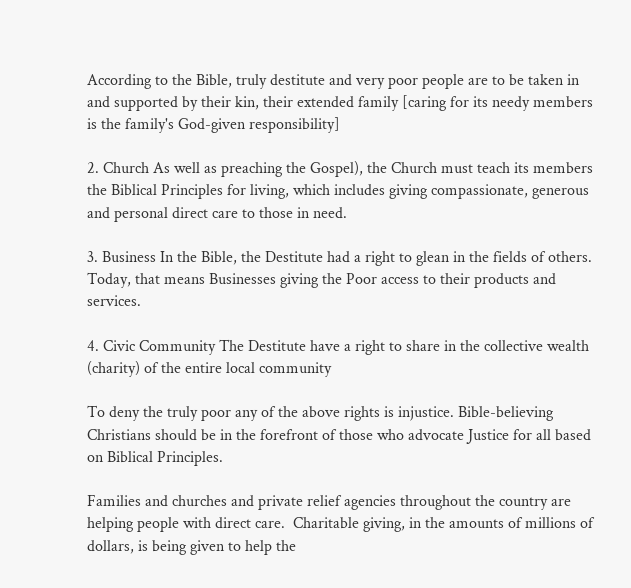According to the Bible, truly destitute and very poor people are to be taken in and supported by their kin, their extended family [caring for its needy members is the family's God-given responsibility]

2. Church As well as preaching the Gospel), the Church must teach its members the Biblical Principles for living, which includes giving compassionate, generous and personal direct care to those in need.

3. Business In the Bible, the Destitute had a right to glean in the fields of others. Today, that means Businesses giving the Poor access to their products and services.

4. Civic Community The Destitute have a right to share in the collective wealth (charity) of the entire local community

To deny the truly poor any of the above rights is injustice. Bible-believing Christians should be in the forefront of those who advocate Justice for all based on Biblical Principles.

Families and churches and private relief agencies throughout the country are helping people with direct care.  Charitable giving, in the amounts of millions of dollars, is being given to help the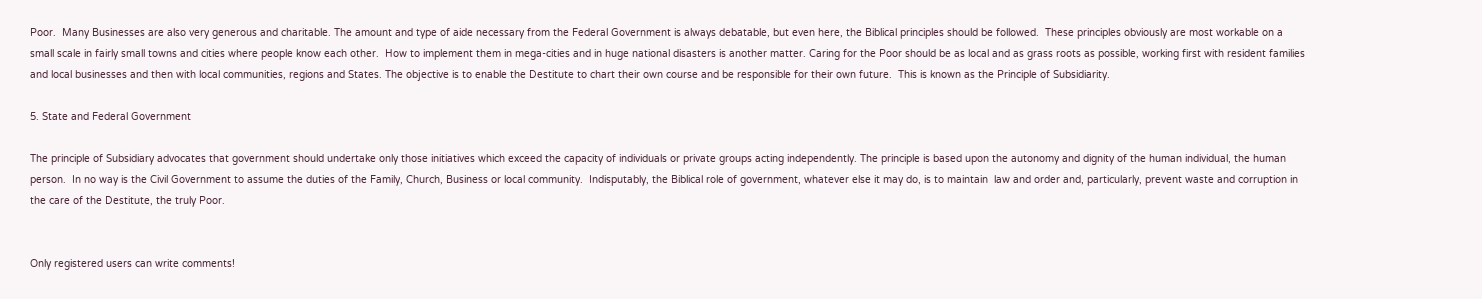Poor.  Many Businesses are also very generous and charitable. The amount and type of aide necessary from the Federal Government is always debatable, but even here, the Biblical principles should be followed.  These principles obviously are most workable on a small scale in fairly small towns and cities where people know each other.  How to implement them in mega-cities and in huge national disasters is another matter. Caring for the Poor should be as local and as grass roots as possible, working first with resident families and local businesses and then with local communities, regions and States. The objective is to enable the Destitute to chart their own course and be responsible for their own future.  This is known as the Principle of Subsidiarity.

5. State and Federal Government

The principle of Subsidiary advocates that government should undertake only those initiatives which exceed the capacity of individuals or private groups acting independently. The principle is based upon the autonomy and dignity of the human individual, the human person.  In no way is the Civil Government to assume the duties of the Family, Church, Business or local community.  Indisputably, the Biblical role of government, whatever else it may do, is to maintain  law and order and, particularly, prevent waste and corruption in the care of the Destitute, the truly Poor.


Only registered users can write comments!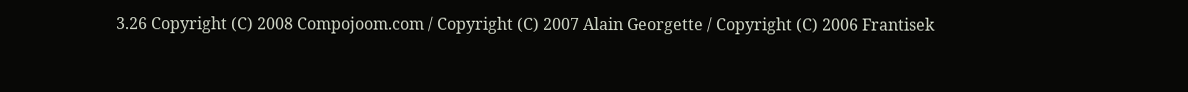3.26 Copyright (C) 2008 Compojoom.com / Copyright (C) 2007 Alain Georgette / Copyright (C) 2006 Frantisek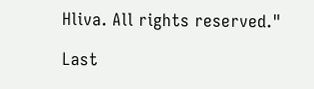Hliva. All rights reserved."

Last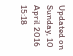Updated on Sunday, 10 April 2016 15:18